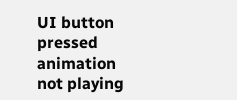UI button pressed animation not playing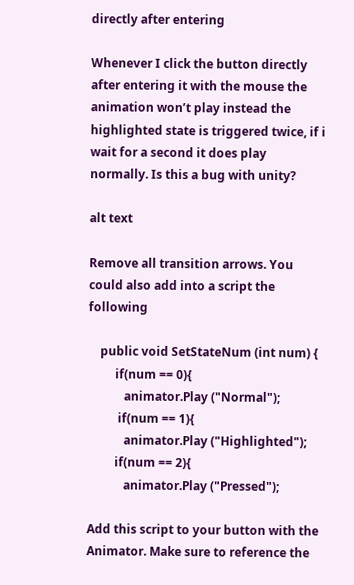directly after entering

Whenever I click the button directly after entering it with the mouse the animation won’t play instead the highlighted state is triggered twice, if i wait for a second it does play normally. Is this a bug with unity?

alt text

Remove all transition arrows. You could also add into a script the following

    public void SetStateNum (int num) {
         if(num == 0){
            animator.Play ("Normal");
          if(num == 1){
            animator.Play ("Highlighted");
         if(num == 2){
            animator.Play ("Pressed");

Add this script to your button with the Animator. Make sure to reference the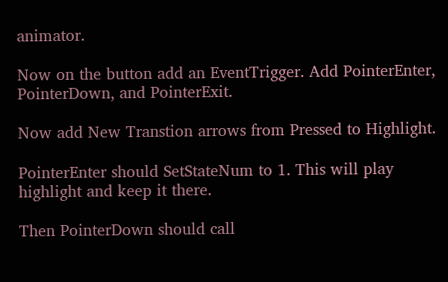animator.

Now on the button add an EventTrigger. Add PointerEnter, PointerDown, and PointerExit.

Now add New Transtion arrows from Pressed to Highlight.

PointerEnter should SetStateNum to 1. This will play highlight and keep it there.

Then PointerDown should call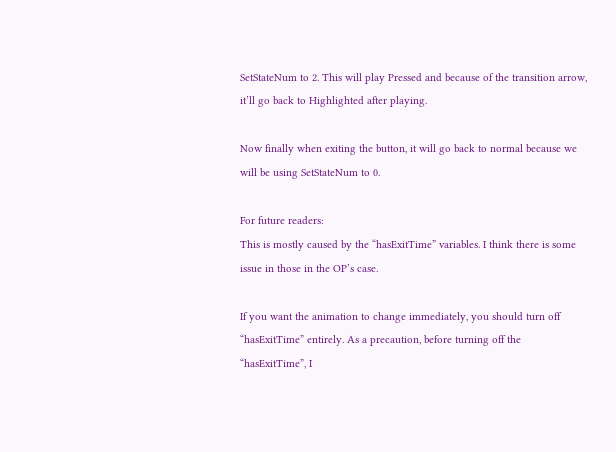SetStateNum to 2. This will play Pressed and because of the transition arrow, it’ll go back to Highlighted after playing.

Now finally when exiting the button, it will go back to normal because we will be using SetStateNum to 0.

For future readers:
This is mostly caused by the “hasExitTime” variables. I think there is some issue in those in the OP’s case.

If you want the animation to change immediately, you should turn off “hasExitTime” entirely. As a precaution, before turning off the “hasExitTime”, I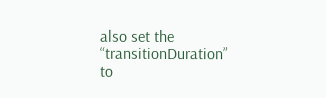also set the “transitionDuration” to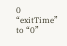0 “exitTime” to “0”